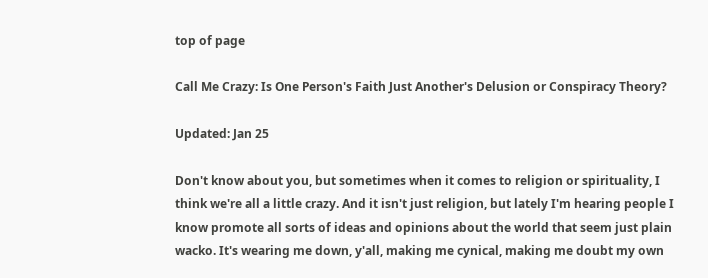top of page

Call Me Crazy: Is One Person's Faith Just Another's Delusion or Conspiracy Theory?

Updated: Jan 25

Don't know about you, but sometimes when it comes to religion or spirituality, I think we're all a little crazy. And it isn't just religion, but lately I'm hearing people I know promote all sorts of ideas and opinions about the world that seem just plain wacko. It's wearing me down, y'all, making me cynical, making me doubt my own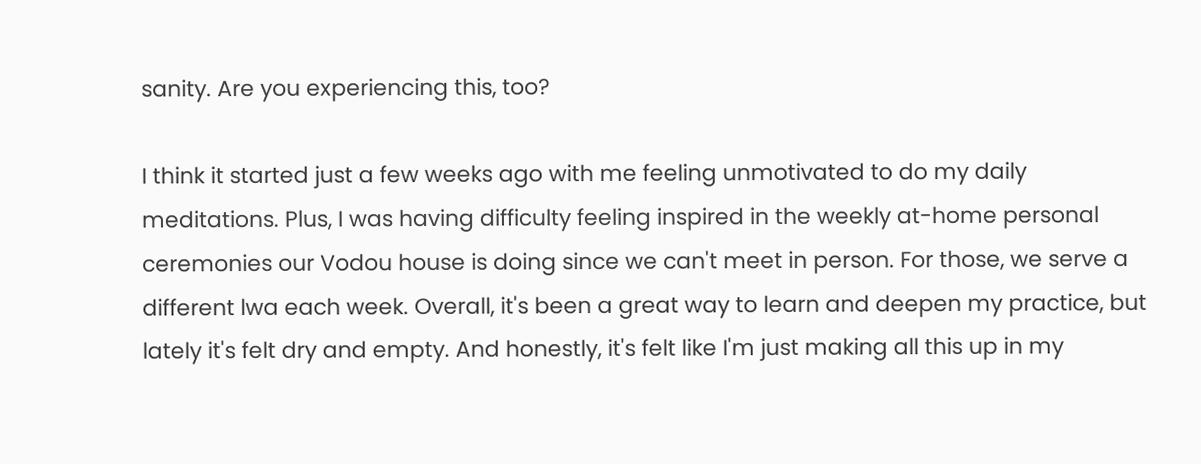sanity. Are you experiencing this, too?

I think it started just a few weeks ago with me feeling unmotivated to do my daily meditations. Plus, I was having difficulty feeling inspired in the weekly at-home personal ceremonies our Vodou house is doing since we can't meet in person. For those, we serve a different lwa each week. Overall, it's been a great way to learn and deepen my practice, but lately it's felt dry and empty. And honestly, it's felt like I'm just making all this up in my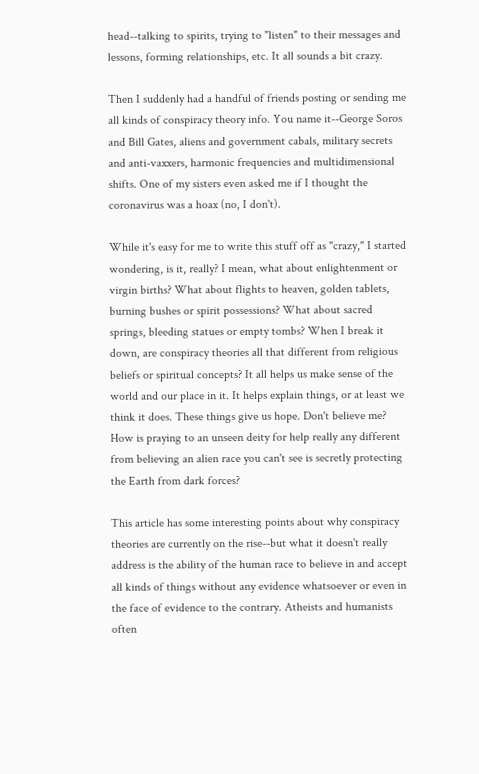head--talking to spirits, trying to "listen" to their messages and lessons, forming relationships, etc. It all sounds a bit crazy.

Then I suddenly had a handful of friends posting or sending me all kinds of conspiracy theory info. You name it--George Soros and Bill Gates, aliens and government cabals, military secrets and anti-vaxxers, harmonic frequencies and multidimensional shifts. One of my sisters even asked me if I thought the coronavirus was a hoax (no, I don't).

While it's easy for me to write this stuff off as "crazy," I started wondering, is it, really? I mean, what about enlightenment or virgin births? What about flights to heaven, golden tablets, burning bushes or spirit possessions? What about sacred springs, bleeding statues or empty tombs? When I break it down, are conspiracy theories all that different from religious beliefs or spiritual concepts? It all helps us make sense of the world and our place in it. It helps explain things, or at least we think it does. These things give us hope. Don't believe me? How is praying to an unseen deity for help really any different from believing an alien race you can't see is secretly protecting the Earth from dark forces?

This article has some interesting points about why conspiracy theories are currently on the rise--but what it doesn't really address is the ability of the human race to believe in and accept all kinds of things without any evidence whatsoever or even in the face of evidence to the contrary. Atheists and humanists often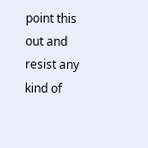point this out and resist any kind of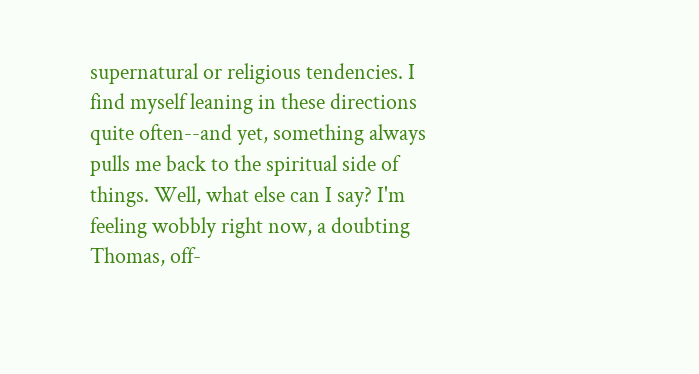supernatural or religious tendencies. I find myself leaning in these directions quite often--and yet, something always pulls me back to the spiritual side of things. Well, what else can I say? I'm feeling wobbly right now, a doubting Thomas, off-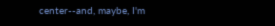center--and, maybe, I'm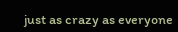just as crazy as everyone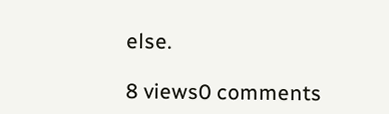else.

8 views0 comments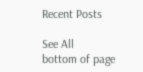Recent Posts

See All
bottom of page